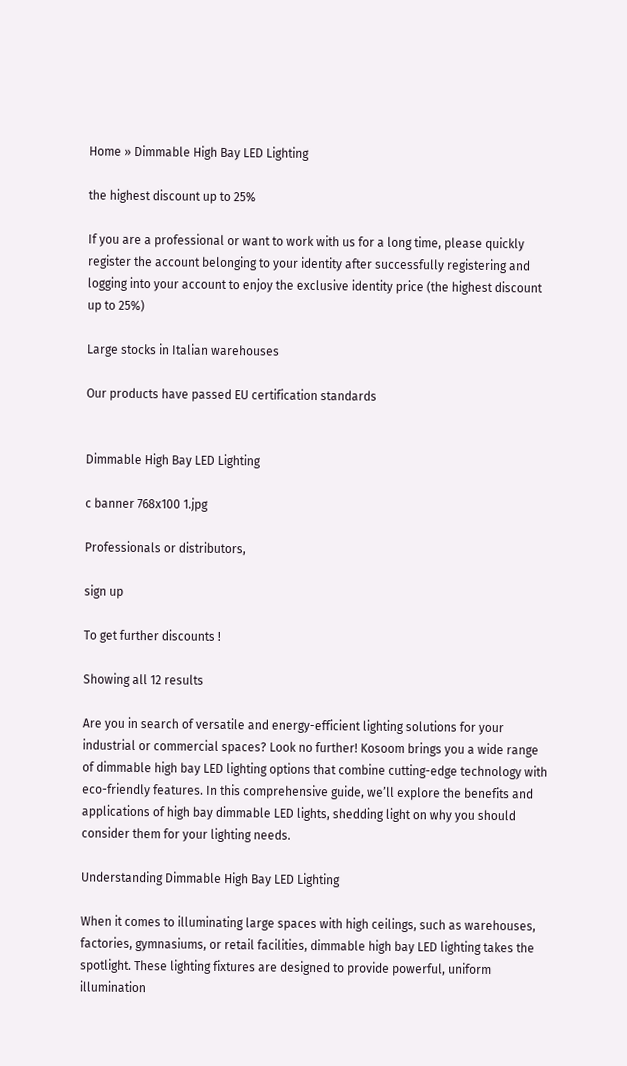Home » Dimmable High Bay LED Lighting

the highest discount up to 25%

If you are a professional or want to work with us for a long time, please quickly register the account belonging to your identity after successfully registering and logging into your account to enjoy the exclusive identity price (the highest discount up to 25%)

Large stocks in Italian warehouses

Our products have passed EU certification standards


Dimmable High Bay LED Lighting

c banner 768x100 1.jpg

Professionals or distributors,

sign up

To get further discounts !

Showing all 12 results

Are you in search of versatile and energy-efficient lighting solutions for your industrial or commercial spaces? Look no further! Kosoom brings you a wide range of dimmable high bay LED lighting options that combine cutting-edge technology with eco-friendly features. In this comprehensive guide, we’ll explore the benefits and applications of high bay dimmable LED lights, shedding light on why you should consider them for your lighting needs.

Understanding Dimmable High Bay LED Lighting

When it comes to illuminating large spaces with high ceilings, such as warehouses, factories, gymnasiums, or retail facilities, dimmable high bay LED lighting takes the spotlight. These lighting fixtures are designed to provide powerful, uniform illumination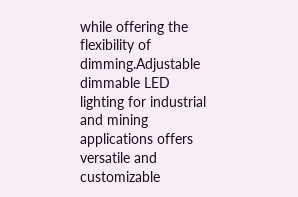while offering the flexibility of dimming.Adjustable dimmable LED lighting for industrial and mining applications offers versatile and customizable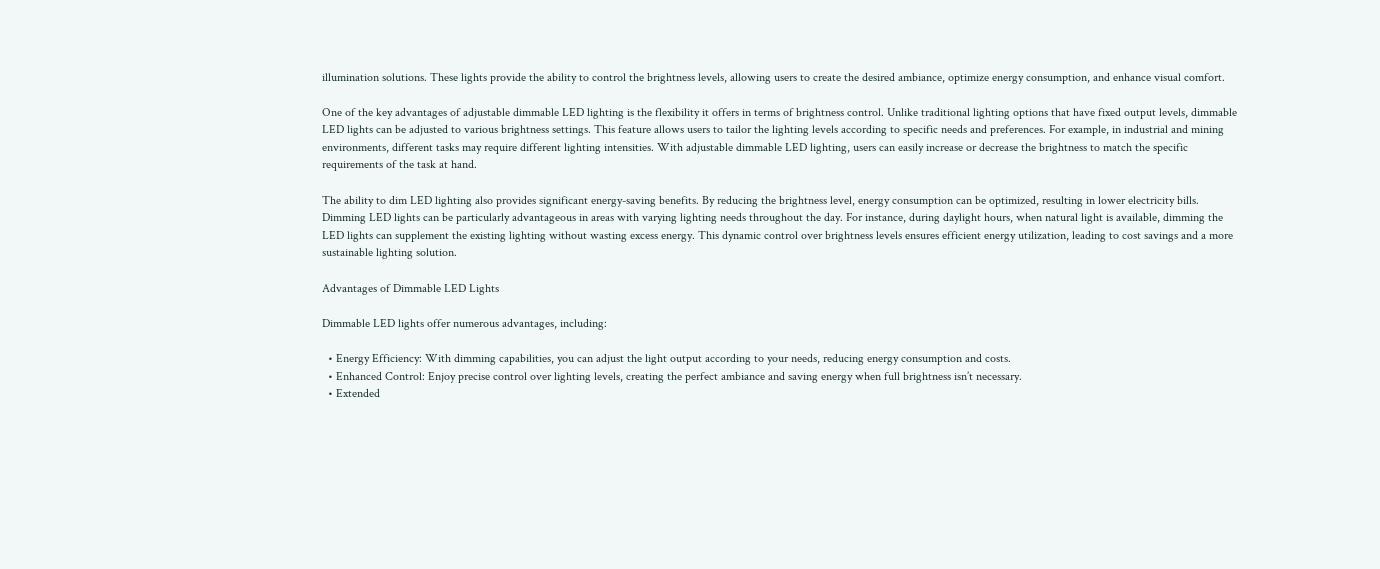illumination solutions. These lights provide the ability to control the brightness levels, allowing users to create the desired ambiance, optimize energy consumption, and enhance visual comfort.

One of the key advantages of adjustable dimmable LED lighting is the flexibility it offers in terms of brightness control. Unlike traditional lighting options that have fixed output levels, dimmable LED lights can be adjusted to various brightness settings. This feature allows users to tailor the lighting levels according to specific needs and preferences. For example, in industrial and mining environments, different tasks may require different lighting intensities. With adjustable dimmable LED lighting, users can easily increase or decrease the brightness to match the specific requirements of the task at hand.

The ability to dim LED lighting also provides significant energy-saving benefits. By reducing the brightness level, energy consumption can be optimized, resulting in lower electricity bills. Dimming LED lights can be particularly advantageous in areas with varying lighting needs throughout the day. For instance, during daylight hours, when natural light is available, dimming the LED lights can supplement the existing lighting without wasting excess energy. This dynamic control over brightness levels ensures efficient energy utilization, leading to cost savings and a more sustainable lighting solution.

Advantages of Dimmable LED Lights

Dimmable LED lights offer numerous advantages, including:

  • Energy Efficiency: With dimming capabilities, you can adjust the light output according to your needs, reducing energy consumption and costs.
  • Enhanced Control: Enjoy precise control over lighting levels, creating the perfect ambiance and saving energy when full brightness isn’t necessary.
  • Extended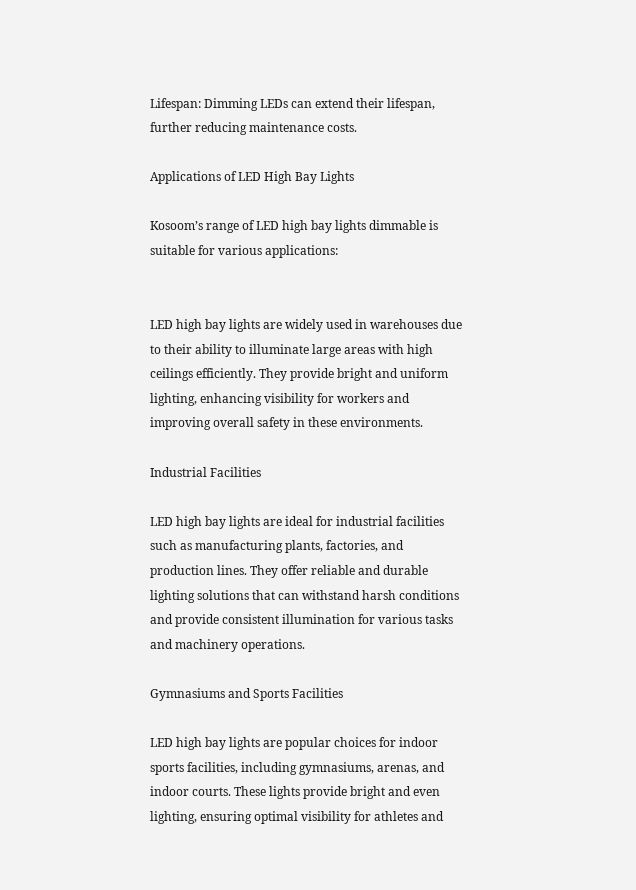Lifespan: Dimming LEDs can extend their lifespan, further reducing maintenance costs.

Applications of LED High Bay Lights

Kosoom’s range of LED high bay lights dimmable is suitable for various applications:


LED high bay lights are widely used in warehouses due to their ability to illuminate large areas with high ceilings efficiently. They provide bright and uniform lighting, enhancing visibility for workers and improving overall safety in these environments.

Industrial Facilities

LED high bay lights are ideal for industrial facilities such as manufacturing plants, factories, and production lines. They offer reliable and durable lighting solutions that can withstand harsh conditions and provide consistent illumination for various tasks and machinery operations.

Gymnasiums and Sports Facilities

LED high bay lights are popular choices for indoor sports facilities, including gymnasiums, arenas, and indoor courts. These lights provide bright and even lighting, ensuring optimal visibility for athletes and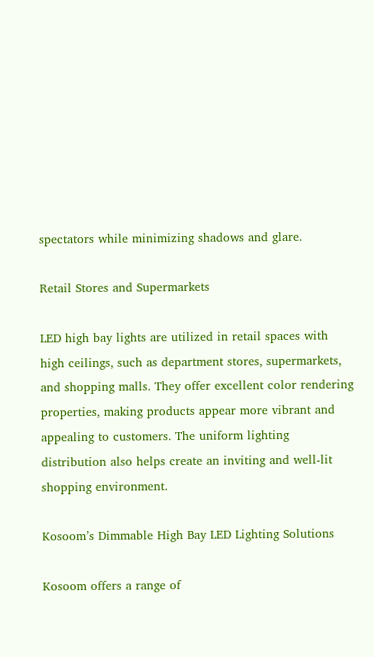spectators while minimizing shadows and glare.

Retail Stores and Supermarkets

LED high bay lights are utilized in retail spaces with high ceilings, such as department stores, supermarkets, and shopping malls. They offer excellent color rendering properties, making products appear more vibrant and appealing to customers. The uniform lighting distribution also helps create an inviting and well-lit shopping environment.

Kosoom’s Dimmable High Bay LED Lighting Solutions

Kosoom offers a range of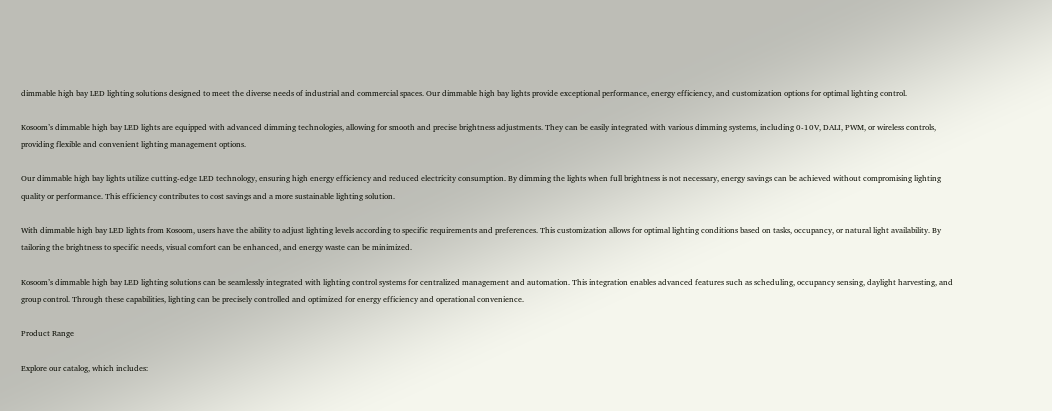dimmable high bay LED lighting solutions designed to meet the diverse needs of industrial and commercial spaces. Our dimmable high bay lights provide exceptional performance, energy efficiency, and customization options for optimal lighting control.

Kosoom’s dimmable high bay LED lights are equipped with advanced dimming technologies, allowing for smooth and precise brightness adjustments. They can be easily integrated with various dimming systems, including 0-10V, DALI, PWM, or wireless controls, providing flexible and convenient lighting management options.

Our dimmable high bay lights utilize cutting-edge LED technology, ensuring high energy efficiency and reduced electricity consumption. By dimming the lights when full brightness is not necessary, energy savings can be achieved without compromising lighting quality or performance. This efficiency contributes to cost savings and a more sustainable lighting solution.

With dimmable high bay LED lights from Kosoom, users have the ability to adjust lighting levels according to specific requirements and preferences. This customization allows for optimal lighting conditions based on tasks, occupancy, or natural light availability. By tailoring the brightness to specific needs, visual comfort can be enhanced, and energy waste can be minimized.

Kosoom’s dimmable high bay LED lighting solutions can be seamlessly integrated with lighting control systems for centralized management and automation. This integration enables advanced features such as scheduling, occupancy sensing, daylight harvesting, and group control. Through these capabilities, lighting can be precisely controlled and optimized for energy efficiency and operational convenience.

Product Range

Explore our catalog, which includes: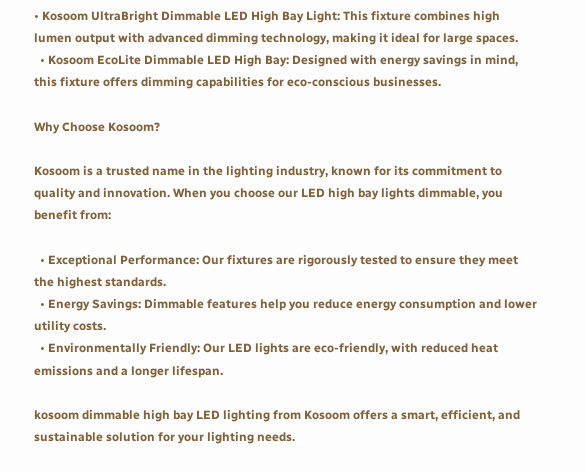• Kosoom UltraBright Dimmable LED High Bay Light: This fixture combines high lumen output with advanced dimming technology, making it ideal for large spaces.
  • Kosoom EcoLite Dimmable LED High Bay: Designed with energy savings in mind, this fixture offers dimming capabilities for eco-conscious businesses.

Why Choose Kosoom?

Kosoom is a trusted name in the lighting industry, known for its commitment to quality and innovation. When you choose our LED high bay lights dimmable, you benefit from:

  • Exceptional Performance: Our fixtures are rigorously tested to ensure they meet the highest standards.
  • Energy Savings: Dimmable features help you reduce energy consumption and lower utility costs.
  • Environmentally Friendly: Our LED lights are eco-friendly, with reduced heat emissions and a longer lifespan.

kosoom dimmable high bay LED lighting from Kosoom offers a smart, efficient, and sustainable solution for your lighting needs.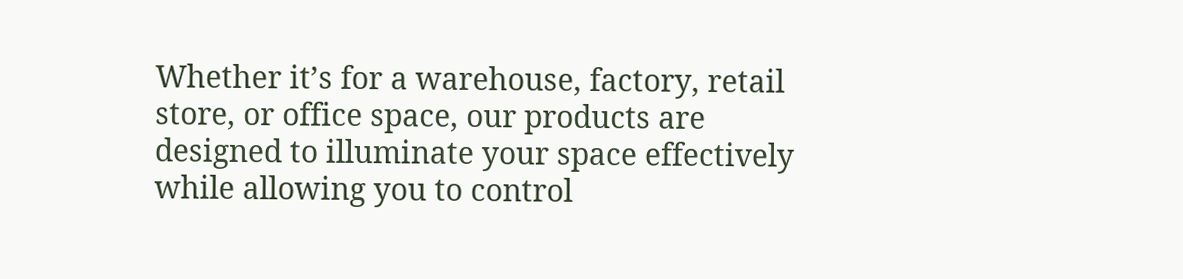Whether it’s for a warehouse, factory, retail store, or office space, our products are designed to illuminate your space effectively while allowing you to control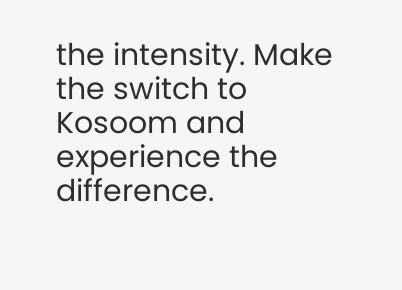the intensity. Make the switch to Kosoom and experience the difference.